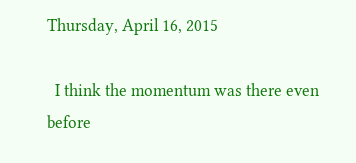Thursday, April 16, 2015

  I think the momentum was there even before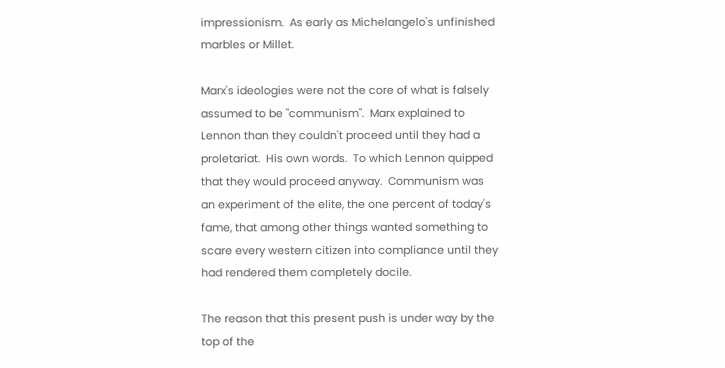impressionism.  As early as Michelangelo's unfinished marbles or Millet.

Marx's ideologies were not the core of what is falsely assumed to be "communism".  Marx explained to Lennon than they couldn't proceed until they had a proletariat.  His own words.  To which Lennon quipped that they would proceed anyway.  Communism was an experiment of the elite, the one percent of today's fame, that among other things wanted something to scare every western citizen into compliance until they had rendered them completely docile.

The reason that this present push is under way by the top of the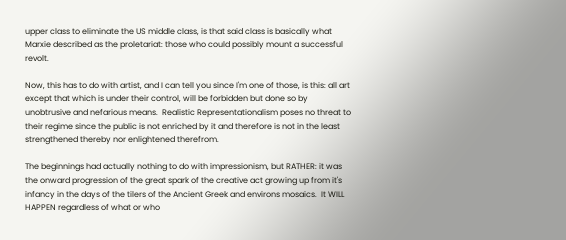upper class to eliminate the US middle class, is that said class is basically what Marxie described as the proletariat: those who could possibly mount a successful revolt.

Now, this has to do with artist, and I can tell you since I'm one of those, is this: all art except that which is under their control, will be forbidden but done so by unobtrusive and nefarious means.  Realistic Representationalism poses no threat to their regime since the public is not enriched by it and therefore is not in the least strengthened thereby nor enlightened therefrom.

The beginnings had actually nothing to do with impressionism, but RATHER: it was the onward progression of the great spark of the creative act growing up from it's infancy in the days of the tilers of the Ancient Greek and environs mosaics.  It WILL HAPPEN regardless of what or who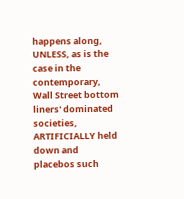happens along, UNLESS, as is the case in the contemporary, Wall Street bottom liners' dominated societies, ARTIFICIALLY held down and placebos such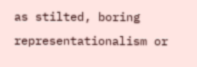as stilted, boring representationalism or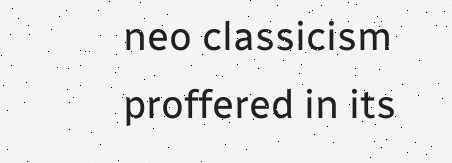neo classicism proffered in its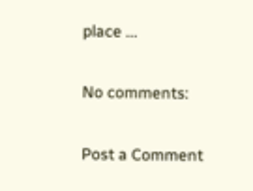place ...

No comments:

Post a Comment